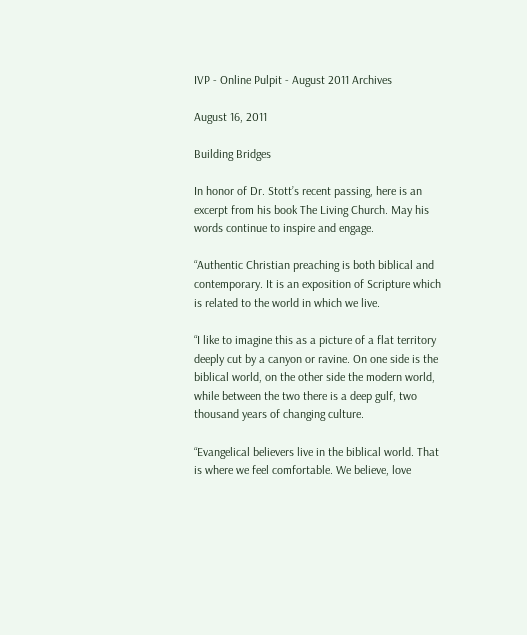IVP - Online Pulpit - August 2011 Archives

August 16, 2011

Building Bridges

In honor of Dr. Stott’s recent passing, here is an excerpt from his book The Living Church. May his words continue to inspire and engage.

“Authentic Christian preaching is both biblical and contemporary. It is an exposition of Scripture which is related to the world in which we live.

“I like to imagine this as a picture of a flat territory deeply cut by a canyon or ravine. On one side is the biblical world, on the other side the modern world, while between the two there is a deep gulf, two thousand years of changing culture.

“Evangelical believers live in the biblical world. That is where we feel comfortable. We believe, love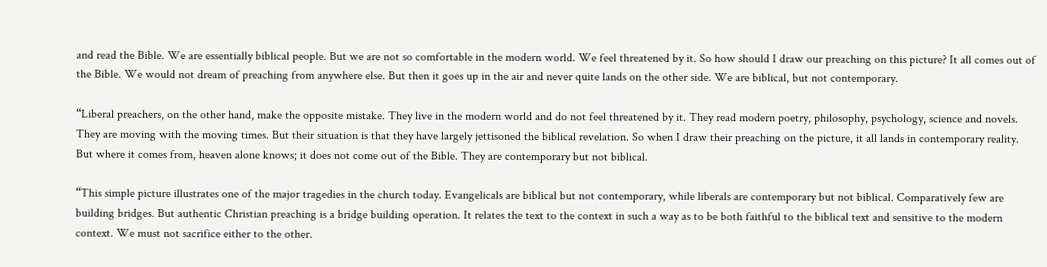and read the Bible. We are essentially biblical people. But we are not so comfortable in the modern world. We feel threatened by it. So how should I draw our preaching on this picture? It all comes out of the Bible. We would not dream of preaching from anywhere else. But then it goes up in the air and never quite lands on the other side. We are biblical, but not contemporary.

“Liberal preachers, on the other hand, make the opposite mistake. They live in the modern world and do not feel threatened by it. They read modern poetry, philosophy, psychology, science and novels. They are moving with the moving times. But their situation is that they have largely jettisoned the biblical revelation. So when I draw their preaching on the picture, it all lands in contemporary reality. But where it comes from, heaven alone knows; it does not come out of the Bible. They are contemporary but not biblical.

“This simple picture illustrates one of the major tragedies in the church today. Evangelicals are biblical but not contemporary, while liberals are contemporary but not biblical. Comparatively few are building bridges. But authentic Christian preaching is a bridge building operation. It relates the text to the context in such a way as to be both faithful to the biblical text and sensitive to the modern context. We must not sacrifice either to the other.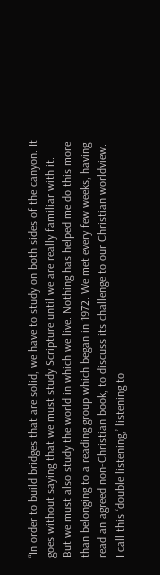“In order to build bridges that are solid, we have to study on both sides of the canyon. It goes without saying that we must study Scripture until we are really familiar with it. But we must also study the world in which we live. Nothing has helped me do this more than belonging to a reading group which began in 1972. We met every few weeks, having read an agreed non-Christian book, to discuss its challenge to our Christian worldview. I call this ‘double listening,’ listening to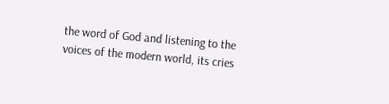the word of God and listening to the voices of the modern world, its cries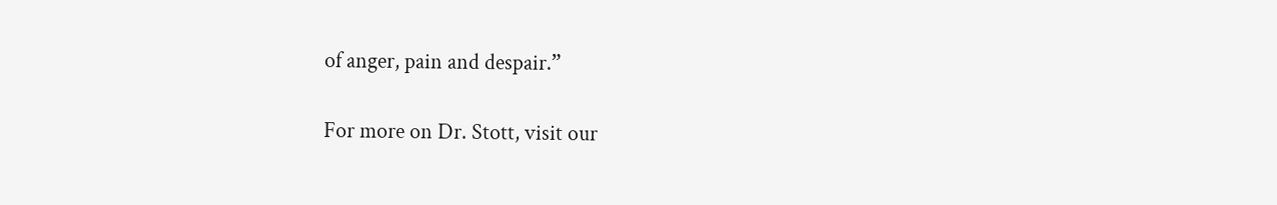of anger, pain and despair.”

For more on Dr. Stott, visit our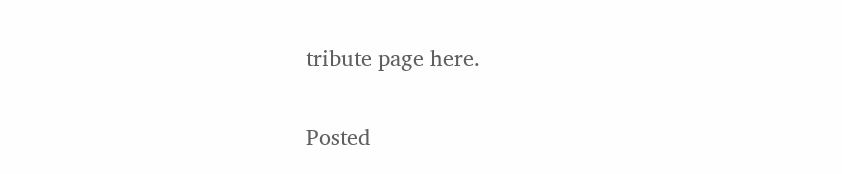tribute page here.

Posted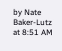by Nate Baker-Lutz at 8:51 AM